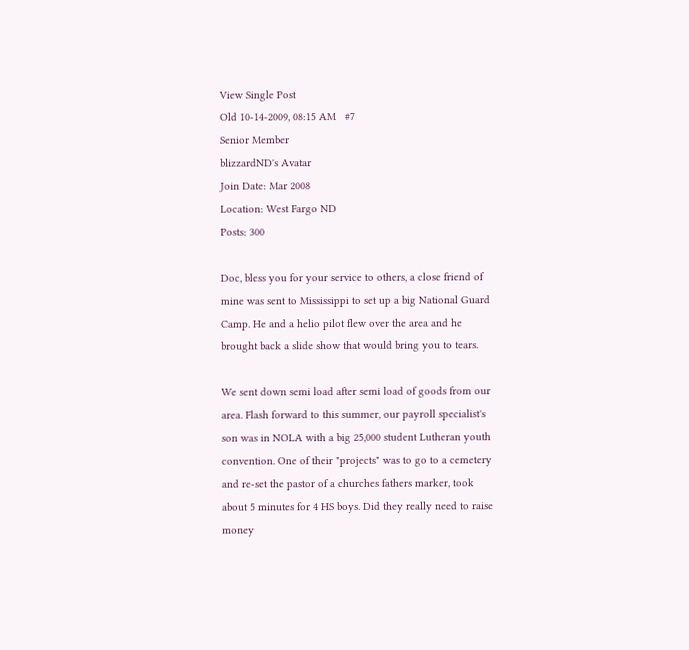View Single Post
Old 10-14-2009, 08:15 AM   #7
Senior Member
blizzardND's Avatar
Join Date: Mar 2008
Location: West Fargo ND
Posts: 300

Doc, bless you for your service to others, a close friend of mine was sent to Mississippi to set up a big National Guard Camp. He and a helio pilot flew over the area and he brought back a slide show that would bring you to tears.

We sent down semi load after semi load of goods from our area. Flash forward to this summer, our payroll specialist's son was in NOLA with a big 25,000 student Lutheran youth convention. One of their "projects" was to go to a cemetery and re-set the pastor of a churches fathers marker, took about 5 minutes for 4 HS boys. Did they really need to raise money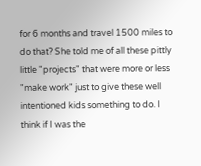for 6 months and travel 1500 miles to do that? She told me of all these pittly little "projects" that were more or less "make work" just to give these well intentioned kids something to do. I think if I was the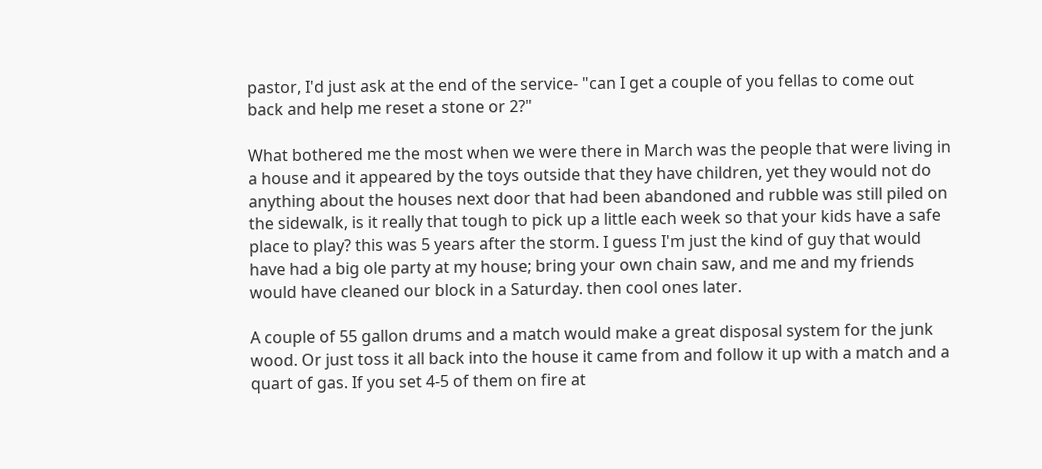pastor, I'd just ask at the end of the service- "can I get a couple of you fellas to come out back and help me reset a stone or 2?"

What bothered me the most when we were there in March was the people that were living in a house and it appeared by the toys outside that they have children, yet they would not do anything about the houses next door that had been abandoned and rubble was still piled on the sidewalk, is it really that tough to pick up a little each week so that your kids have a safe place to play? this was 5 years after the storm. I guess I'm just the kind of guy that would have had a big ole party at my house; bring your own chain saw, and me and my friends would have cleaned our block in a Saturday. then cool ones later.

A couple of 55 gallon drums and a match would make a great disposal system for the junk wood. Or just toss it all back into the house it came from and follow it up with a match and a quart of gas. If you set 4-5 of them on fire at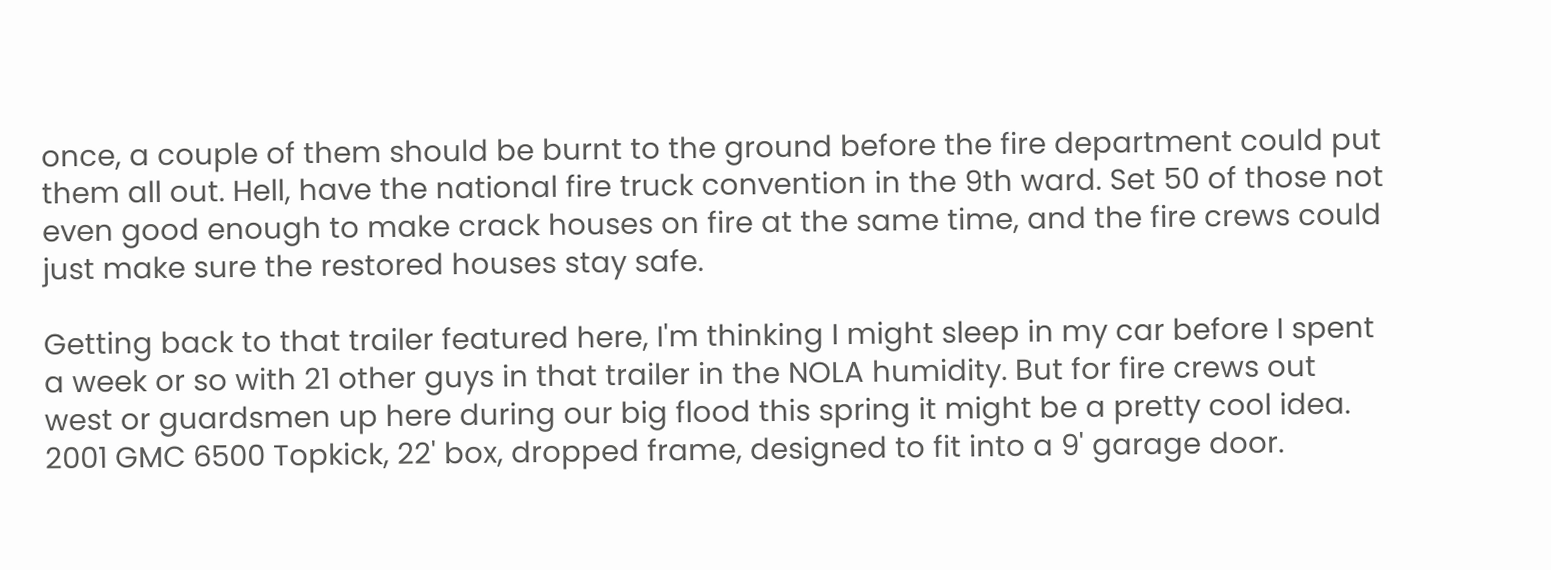once, a couple of them should be burnt to the ground before the fire department could put them all out. Hell, have the national fire truck convention in the 9th ward. Set 50 of those not even good enough to make crack houses on fire at the same time, and the fire crews could just make sure the restored houses stay safe.

Getting back to that trailer featured here, I'm thinking I might sleep in my car before I spent a week or so with 21 other guys in that trailer in the NOLA humidity. But for fire crews out west or guardsmen up here during our big flood this spring it might be a pretty cool idea.
2001 GMC 6500 Topkick, 22' box, dropped frame, designed to fit into a 9' garage door.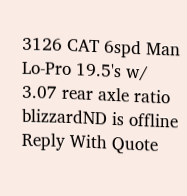3126 CAT 6spd Man Lo-Pro 19.5's w/ 3.07 rear axle ratio
blizzardND is offline   Reply With Quote